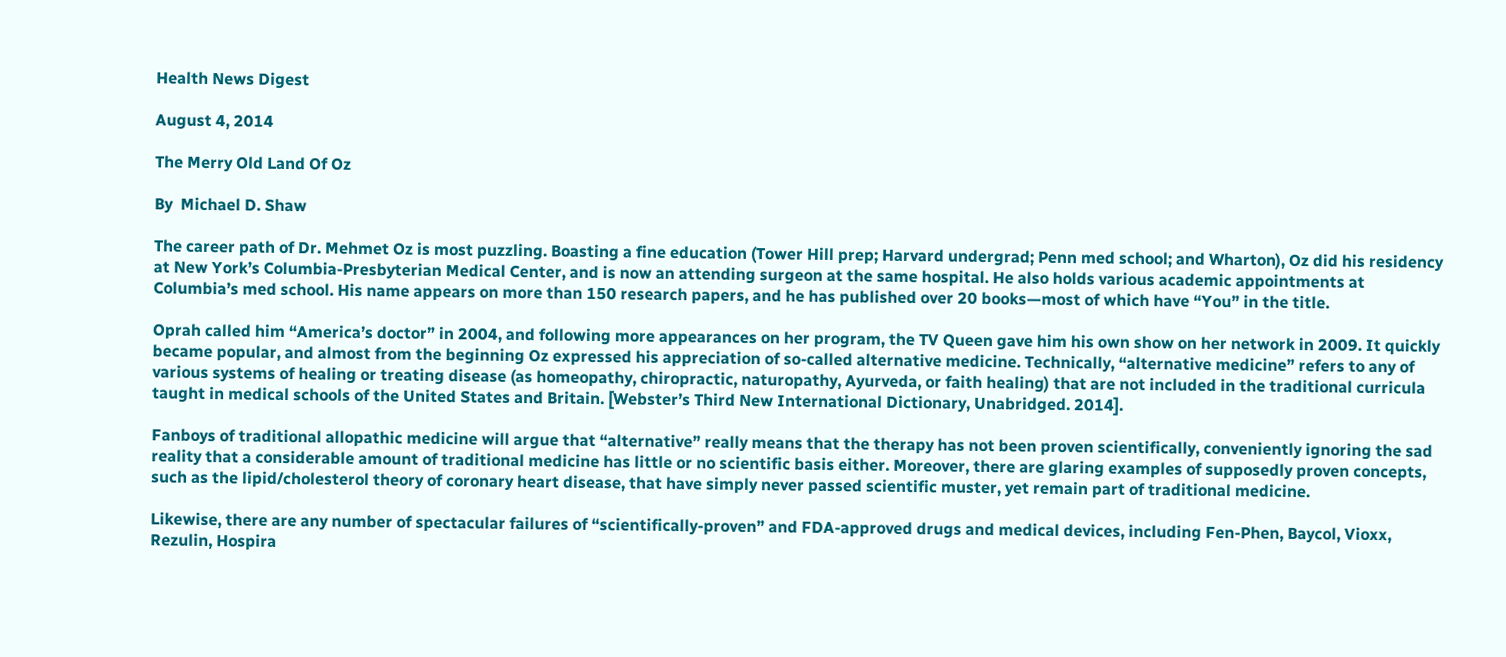Health News Digest

August 4, 2014

The Merry Old Land Of Oz

By  Michael D. Shaw

The career path of Dr. Mehmet Oz is most puzzling. Boasting a fine education (Tower Hill prep; Harvard undergrad; Penn med school; and Wharton), Oz did his residency at New York’s Columbia-Presbyterian Medical Center, and is now an attending surgeon at the same hospital. He also holds various academic appointments at Columbia’s med school. His name appears on more than 150 research papers, and he has published over 20 books—most of which have “You” in the title.

Oprah called him “America’s doctor” in 2004, and following more appearances on her program, the TV Queen gave him his own show on her network in 2009. It quickly became popular, and almost from the beginning Oz expressed his appreciation of so-called alternative medicine. Technically, “alternative medicine” refers to any of various systems of healing or treating disease (as homeopathy, chiropractic, naturopathy, Ayurveda, or faith healing) that are not included in the traditional curricula taught in medical schools of the United States and Britain. [Webster’s Third New International Dictionary, Unabridged. 2014].

Fanboys of traditional allopathic medicine will argue that “alternative” really means that the therapy has not been proven scientifically, conveniently ignoring the sad reality that a considerable amount of traditional medicine has little or no scientific basis either. Moreover, there are glaring examples of supposedly proven concepts, such as the lipid/cholesterol theory of coronary heart disease, that have simply never passed scientific muster, yet remain part of traditional medicine.

Likewise, there are any number of spectacular failures of “scientifically-proven” and FDA-approved drugs and medical devices, including Fen-Phen, Baycol, Vioxx, Rezulin, Hospira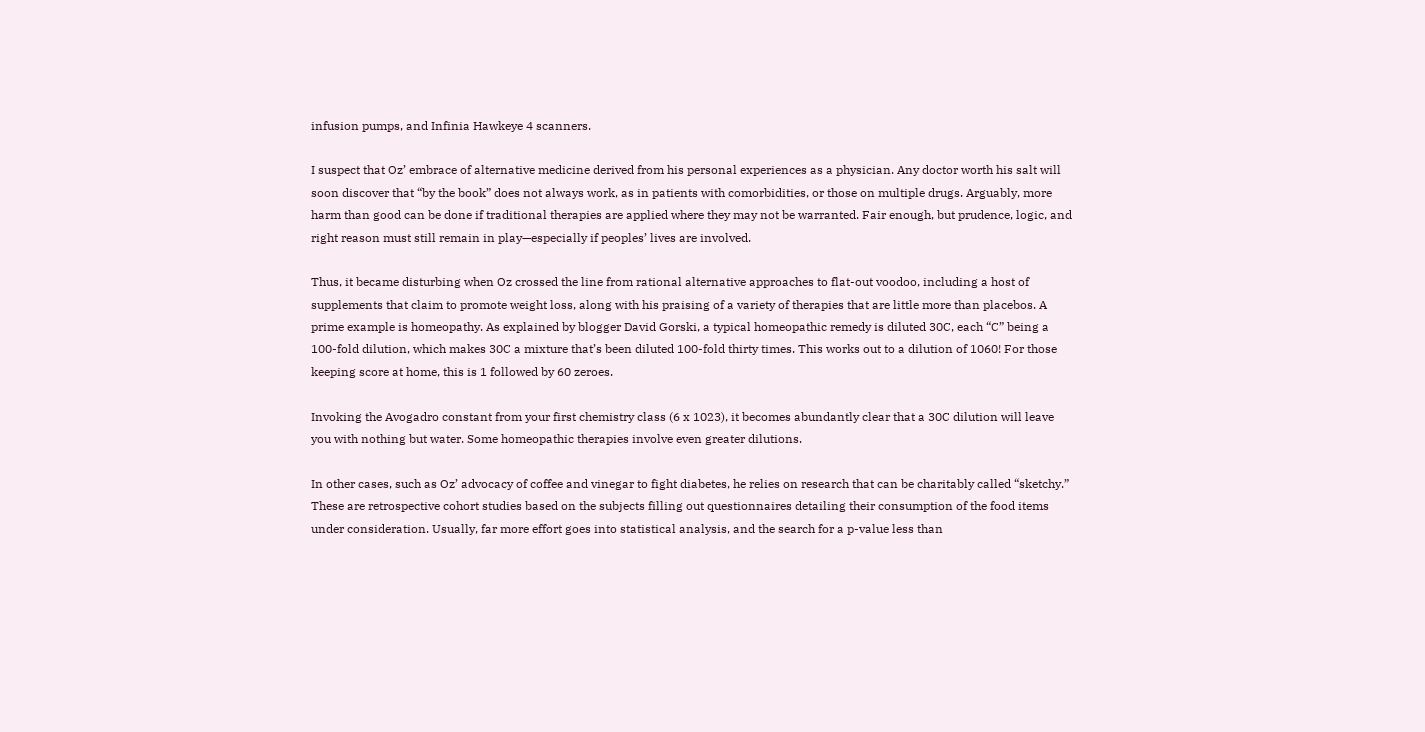infusion pumps, and Infinia Hawkeye 4 scanners.

I suspect that Oz’ embrace of alternative medicine derived from his personal experiences as a physician. Any doctor worth his salt will soon discover that “by the book” does not always work, as in patients with comorbidities, or those on multiple drugs. Arguably, more harm than good can be done if traditional therapies are applied where they may not be warranted. Fair enough, but prudence, logic, and right reason must still remain in play—especially if peoples’ lives are involved.

Thus, it became disturbing when Oz crossed the line from rational alternative approaches to flat-out voodoo, including a host of supplements that claim to promote weight loss, along with his praising of a variety of therapies that are little more than placebos. A prime example is homeopathy. As explained by blogger David Gorski, a typical homeopathic remedy is diluted 30C, each “C” being a 100-fold dilution, which makes 30C a mixture that’s been diluted 100-fold thirty times. This works out to a dilution of 1060! For those keeping score at home, this is 1 followed by 60 zeroes.

Invoking the Avogadro constant from your first chemistry class (6 x 1023), it becomes abundantly clear that a 30C dilution will leave you with nothing but water. Some homeopathic therapies involve even greater dilutions.

In other cases, such as Oz’ advocacy of coffee and vinegar to fight diabetes, he relies on research that can be charitably called “sketchy.” These are retrospective cohort studies based on the subjects filling out questionnaires detailing their consumption of the food items under consideration. Usually, far more effort goes into statistical analysis, and the search for a p-value less than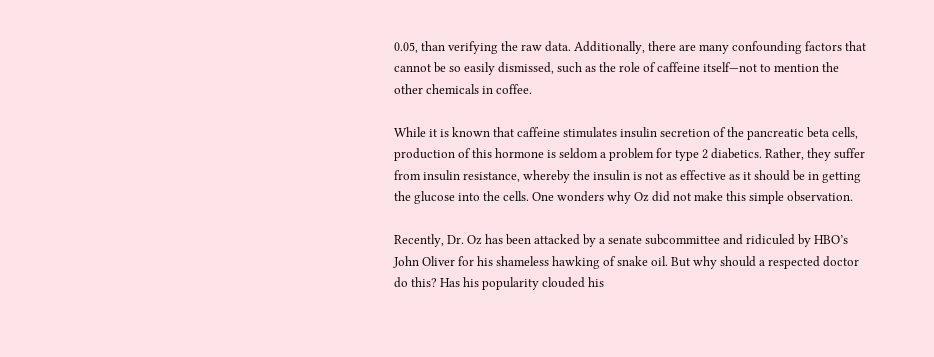0.05, than verifying the raw data. Additionally, there are many confounding factors that cannot be so easily dismissed, such as the role of caffeine itself—not to mention the other chemicals in coffee.

While it is known that caffeine stimulates insulin secretion of the pancreatic beta cells, production of this hormone is seldom a problem for type 2 diabetics. Rather, they suffer from insulin resistance, whereby the insulin is not as effective as it should be in getting the glucose into the cells. One wonders why Oz did not make this simple observation.

Recently, Dr. Oz has been attacked by a senate subcommittee and ridiculed by HBO’s John Oliver for his shameless hawking of snake oil. But why should a respected doctor do this? Has his popularity clouded his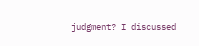judgment? I discussed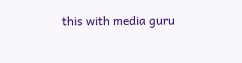this with media guru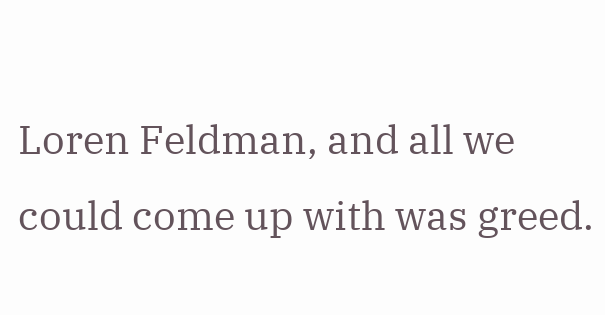Loren Feldman, and all we could come up with was greed.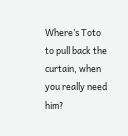Where’s Toto to pull back the curtain, when you really need him?